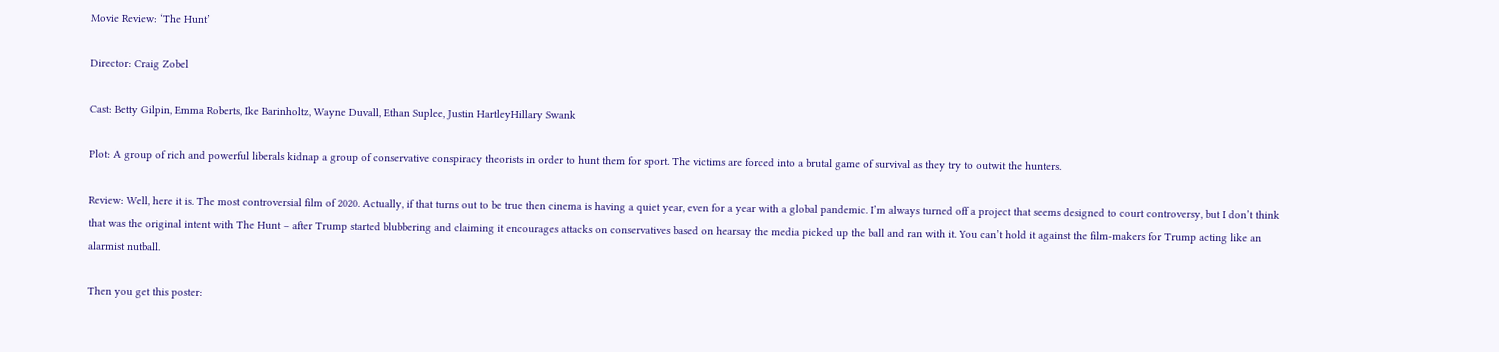Movie Review: ‘The Hunt’

Director: Craig Zobel

Cast: Betty Gilpin, Emma Roberts, Ike Barinholtz, Wayne Duvall, Ethan Suplee, Justin HartleyHillary Swank

Plot: A group of rich and powerful liberals kidnap a group of conservative conspiracy theorists in order to hunt them for sport. The victims are forced into a brutal game of survival as they try to outwit the hunters.

Review: Well, here it is. The most controversial film of 2020. Actually, if that turns out to be true then cinema is having a quiet year, even for a year with a global pandemic. I’m always turned off a project that seems designed to court controversy, but I don’t think that was the original intent with The Hunt – after Trump started blubbering and claiming it encourages attacks on conservatives based on hearsay the media picked up the ball and ran with it. You can’t hold it against the film-makers for Trump acting like an alarmist nutball.

Then you get this poster: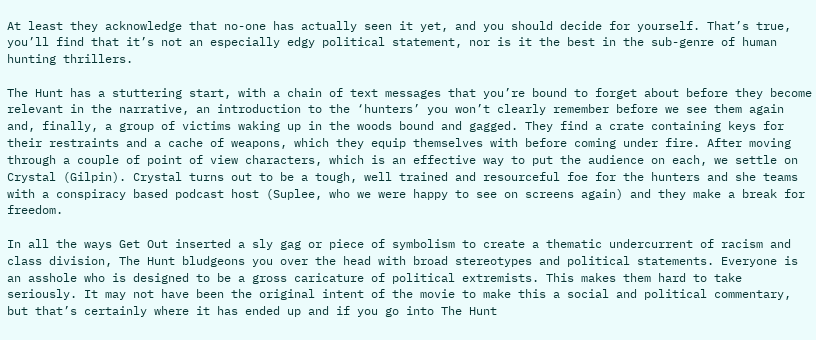At least they acknowledge that no-one has actually seen it yet, and you should decide for yourself. That’s true, you’ll find that it’s not an especially edgy political statement, nor is it the best in the sub-genre of human hunting thrillers.

The Hunt has a stuttering start, with a chain of text messages that you’re bound to forget about before they become relevant in the narrative, an introduction to the ‘hunters’ you won’t clearly remember before we see them again and, finally, a group of victims waking up in the woods bound and gagged. They find a crate containing keys for their restraints and a cache of weapons, which they equip themselves with before coming under fire. After moving through a couple of point of view characters, which is an effective way to put the audience on each, we settle on Crystal (Gilpin). Crystal turns out to be a tough, well trained and resourceful foe for the hunters and she teams with a conspiracy based podcast host (Suplee, who we were happy to see on screens again) and they make a break for freedom.

In all the ways Get Out inserted a sly gag or piece of symbolism to create a thematic undercurrent of racism and class division, The Hunt bludgeons you over the head with broad stereotypes and political statements. Everyone is an asshole who is designed to be a gross caricature of political extremists. This makes them hard to take seriously. It may not have been the original intent of the movie to make this a social and political commentary, but that’s certainly where it has ended up and if you go into The Hunt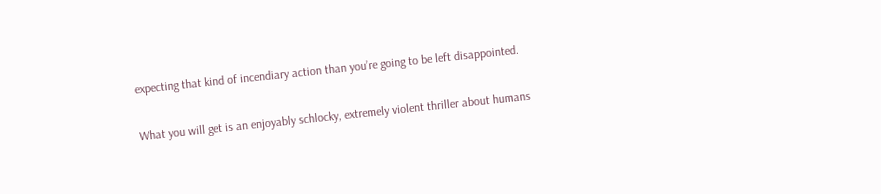expecting that kind of incendiary action than you’re going to be left disappointed.

What you will get is an enjoyably schlocky, extremely violent thriller about humans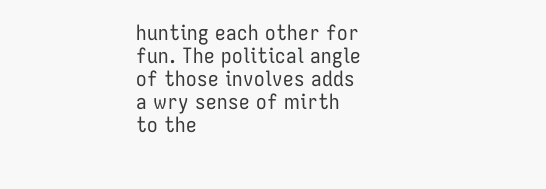hunting each other for fun. The political angle of those involves adds a wry sense of mirth to the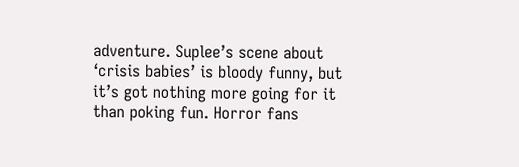adventure. Suplee’s scene about ‘crisis babies’ is bloody funny, but it’s got nothing more going for it than poking fun. Horror fans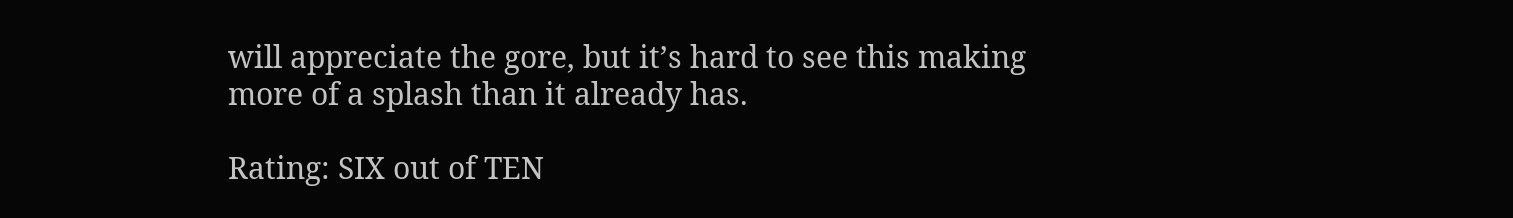will appreciate the gore, but it’s hard to see this making more of a splash than it already has.

Rating: SIX out of TEN